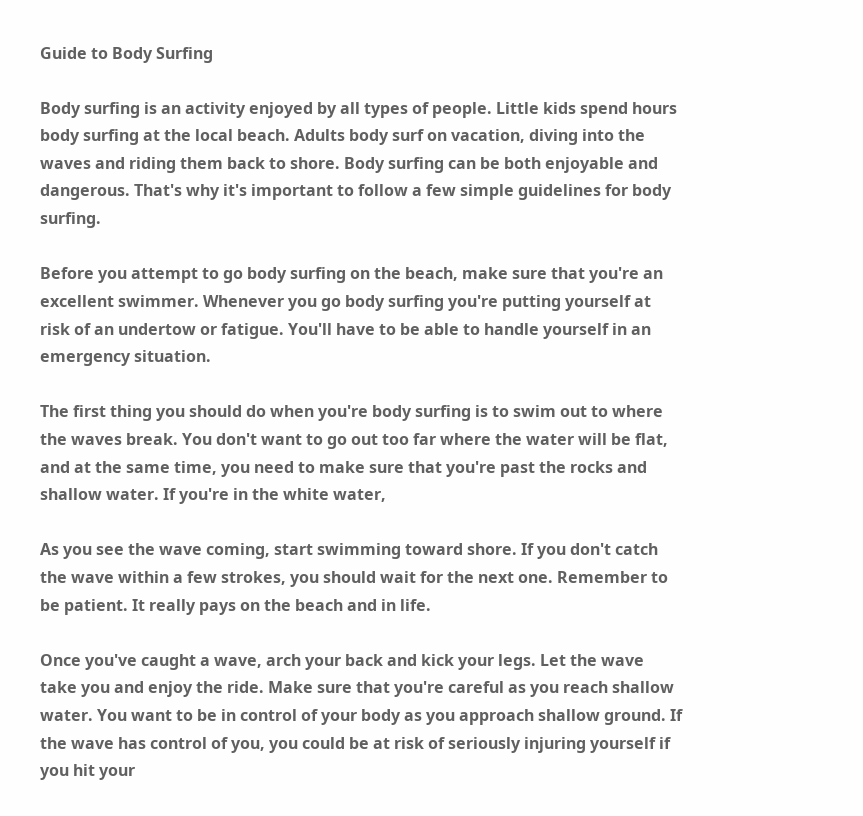Guide to Body Surfing

Body surfing is an activity enjoyed by all types of people. Little kids spend hours body surfing at the local beach. Adults body surf on vacation, diving into the waves and riding them back to shore. Body surfing can be both enjoyable and dangerous. That's why it's important to follow a few simple guidelines for body surfing.

Before you attempt to go body surfing on the beach, make sure that you're an excellent swimmer. Whenever you go body surfing you're putting yourself at risk of an undertow or fatigue. You'll have to be able to handle yourself in an emergency situation.

The first thing you should do when you're body surfing is to swim out to where the waves break. You don't want to go out too far where the water will be flat, and at the same time, you need to make sure that you're past the rocks and shallow water. If you're in the white water,

As you see the wave coming, start swimming toward shore. If you don't catch the wave within a few strokes, you should wait for the next one. Remember to be patient. It really pays on the beach and in life.

Once you've caught a wave, arch your back and kick your legs. Let the wave take you and enjoy the ride. Make sure that you're careful as you reach shallow water. You want to be in control of your body as you approach shallow ground. If the wave has control of you, you could be at risk of seriously injuring yourself if you hit your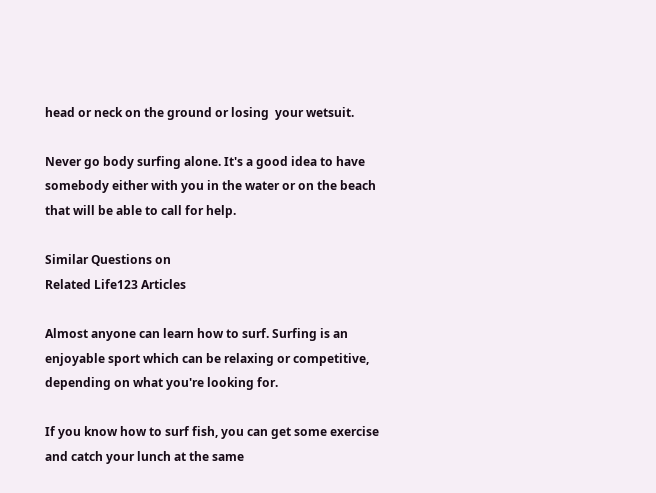head or neck on the ground or losing  your wetsuit.

Never go body surfing alone. It's a good idea to have somebody either with you in the water or on the beach that will be able to call for help.

Similar Questions on
Related Life123 Articles

Almost anyone can learn how to surf. Surfing is an enjoyable sport which can be relaxing or competitive, depending on what you're looking for.

If you know how to surf fish, you can get some exercise and catch your lunch at the same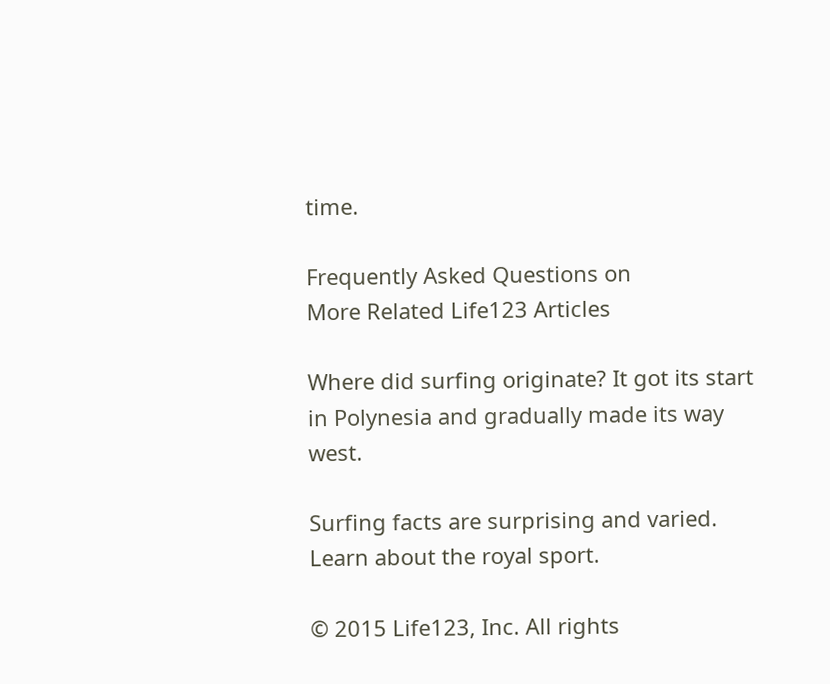time.

Frequently Asked Questions on
More Related Life123 Articles

Where did surfing originate? It got its start in Polynesia and gradually made its way west.

Surfing facts are surprising and varied. Learn about the royal sport.

© 2015 Life123, Inc. All rights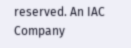reserved. An IAC Company